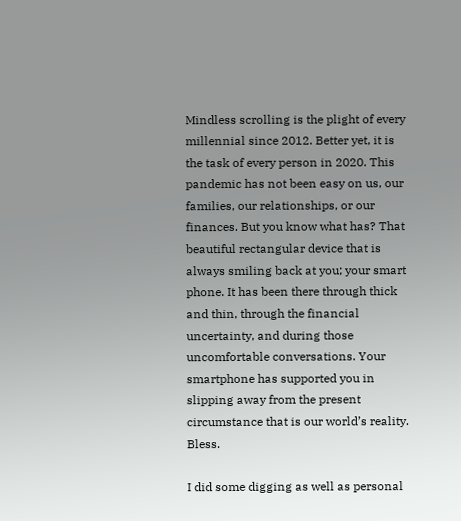Mindless scrolling is the plight of every millennial since 2012. Better yet, it is the task of every person in 2020. This pandemic has not been easy on us, our families, our relationships, or our finances. But you know what has? That beautiful rectangular device that is always smiling back at you; your smart phone. It has been there through thick and thin, through the financial uncertainty, and during those uncomfortable conversations. Your smartphone has supported you in slipping away from the present circumstance that is our world’s reality. Bless.

I did some digging as well as personal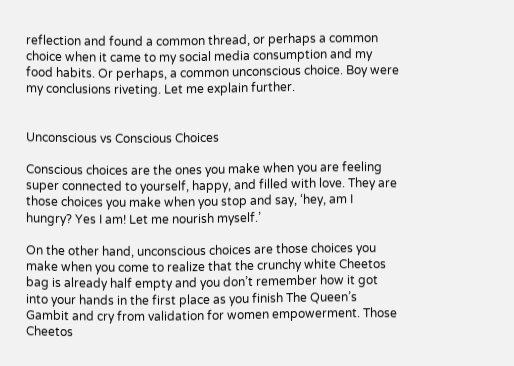reflection and found a common thread, or perhaps a common choice when it came to my social media consumption and my food habits. Or perhaps, a common unconscious choice. Boy were my conclusions riveting. Let me explain further.


Unconscious vs Conscious Choices

Conscious choices are the ones you make when you are feeling super connected to yourself, happy, and filled with love. They are those choices you make when you stop and say, ‘hey, am I hungry? Yes I am! Let me nourish myself.’

On the other hand, unconscious choices are those choices you make when you come to realize that the crunchy white Cheetos bag is already half empty and you don’t remember how it got into your hands in the first place as you finish The Queen’s Gambit and cry from validation for women empowerment. Those Cheetos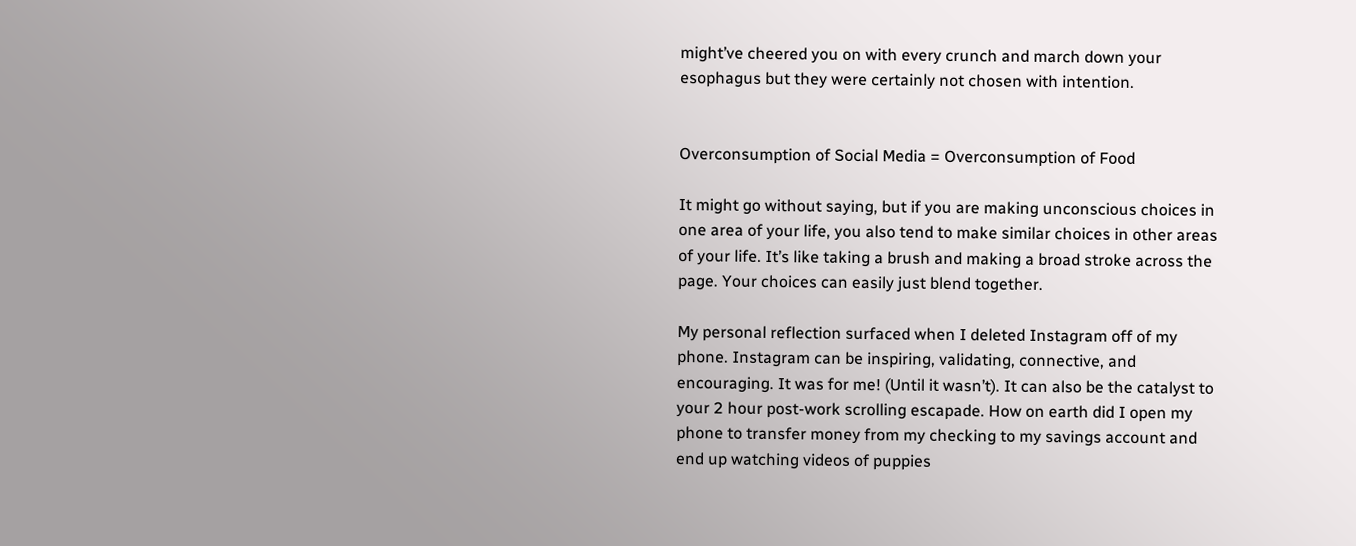might’ve cheered you on with every crunch and march down your esophagus but they were certainly not chosen with intention.


Overconsumption of Social Media = Overconsumption of Food

It might go without saying, but if you are making unconscious choices in one area of your life, you also tend to make similar choices in other areas of your life. It’s like taking a brush and making a broad stroke across the page. Your choices can easily just blend together.

My personal reflection surfaced when I deleted Instagram off of my phone. Instagram can be inspiring, validating, connective, and encouraging. It was for me! (Until it wasn’t). It can also be the catalyst to your 2 hour post-work scrolling escapade. How on earth did I open my phone to transfer money from my checking to my savings account and end up watching videos of puppies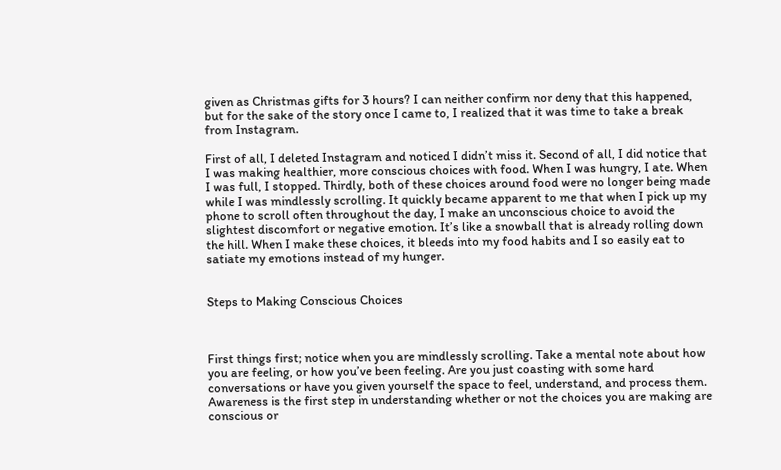given as Christmas gifts for 3 hours? I can neither confirm nor deny that this happened, but for the sake of the story once I came to, I realized that it was time to take a break from Instagram.

First of all, I deleted Instagram and noticed I didn’t miss it. Second of all, I did notice that I was making healthier, more conscious choices with food. When I was hungry, I ate. When I was full, I stopped. Thirdly, both of these choices around food were no longer being made while I was mindlessly scrolling. It quickly became apparent to me that when I pick up my phone to scroll often throughout the day, I make an unconscious choice to avoid the slightest discomfort or negative emotion. It’s like a snowball that is already rolling down the hill. When I make these choices, it bleeds into my food habits and I so easily eat to satiate my emotions instead of my hunger.


Steps to Making Conscious Choices



First things first; notice when you are mindlessly scrolling. Take a mental note about how you are feeling, or how you’ve been feeling. Are you just coasting with some hard conversations or have you given yourself the space to feel, understand, and process them. Awareness is the first step in understanding whether or not the choices you are making are conscious or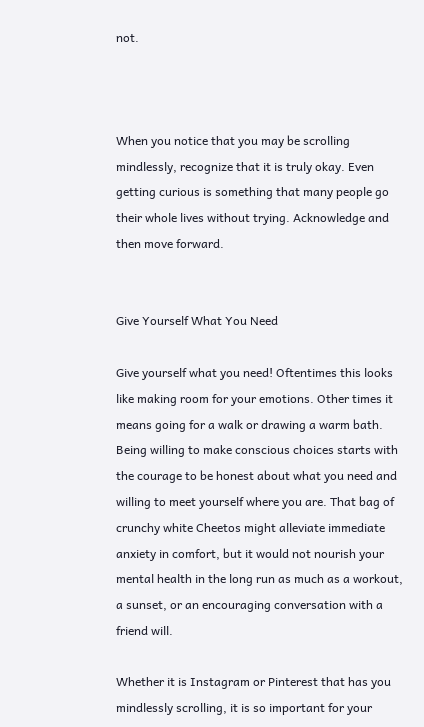not.



When you notice that you may be scrolling mindlessly, recognize that it is truly okay. Even getting curious is something that many people go their whole lives without trying. Acknowledge and then move forward.


Give Yourself What You Need

Give yourself what you need! Oftentimes this looks like making room for your emotions. Other times it means going for a walk or drawing a warm bath. Being willing to make conscious choices starts with the courage to be honest about what you need and willing to meet yourself where you are. That bag of crunchy white Cheetos might alleviate immediate anxiety in comfort, but it would not nourish your mental health in the long run as much as a workout, a sunset, or an encouraging conversation with a friend will.

Whether it is Instagram or Pinterest that has you mindlessly scrolling, it is so important for your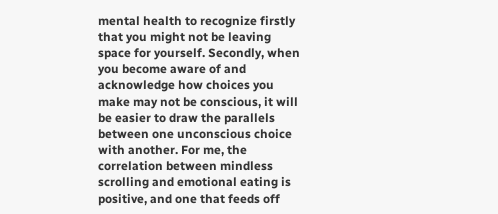mental health to recognize firstly that you might not be leaving space for yourself. Secondly, when you become aware of and acknowledge how choices you make may not be conscious, it will be easier to draw the parallels between one unconscious choice with another. For me, the correlation between mindless scrolling and emotional eating is positive, and one that feeds off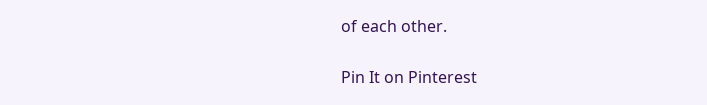of each other.

Pin It on Pinterest